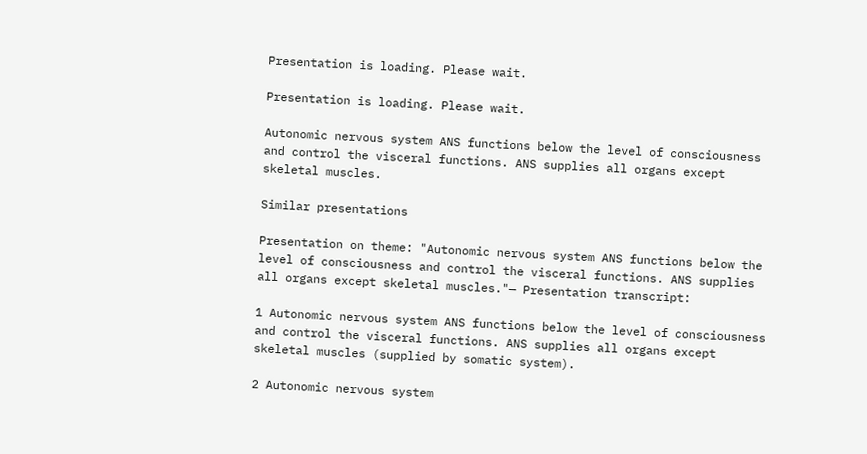Presentation is loading. Please wait.

Presentation is loading. Please wait.

Autonomic nervous system ANS functions below the level of consciousness and control the visceral functions. ANS supplies all organs except skeletal muscles.

Similar presentations

Presentation on theme: "Autonomic nervous system ANS functions below the level of consciousness and control the visceral functions. ANS supplies all organs except skeletal muscles."— Presentation transcript:

1 Autonomic nervous system ANS functions below the level of consciousness and control the visceral functions. ANS supplies all organs except skeletal muscles (supplied by somatic system).

2 Autonomic nervous system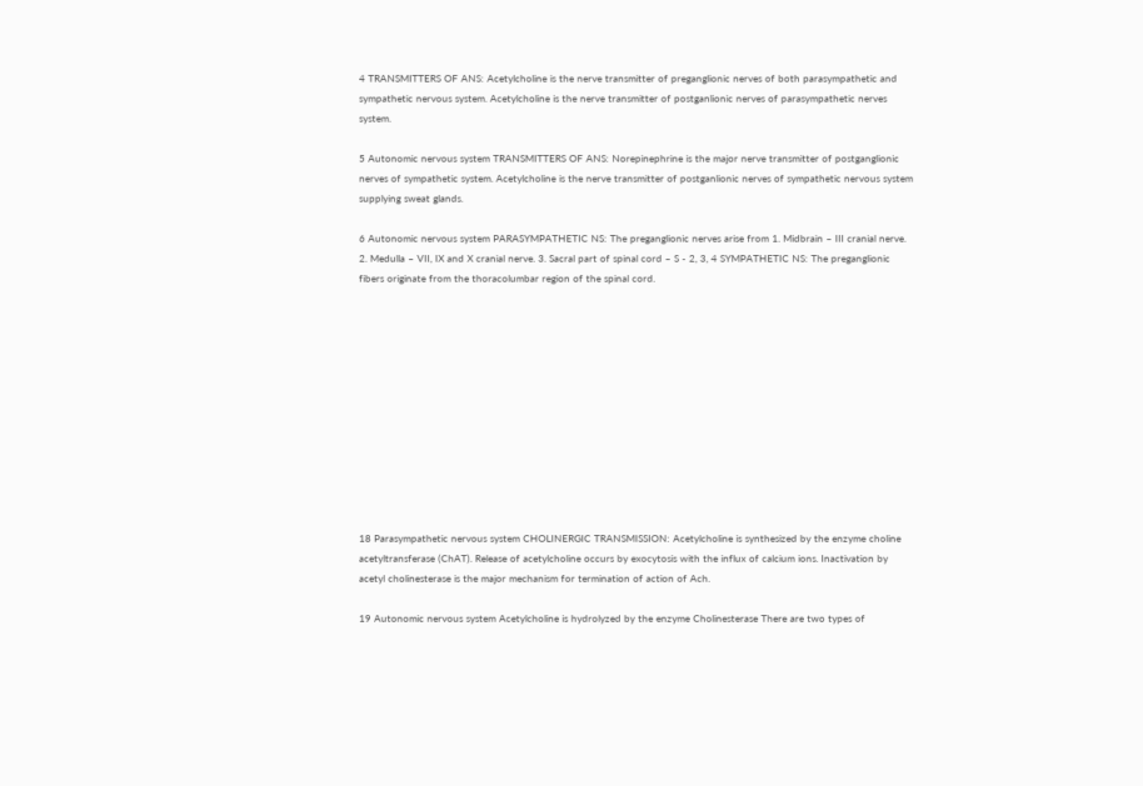4 TRANSMITTERS OF ANS: Acetylcholine is the nerve transmitter of preganglionic nerves of both parasympathetic and sympathetic nervous system. Acetylcholine is the nerve transmitter of postganlionic nerves of parasympathetic nerves system.

5 Autonomic nervous system TRANSMITTERS OF ANS: Norepinephrine is the major nerve transmitter of postganglionic nerves of sympathetic system. Acetylcholine is the nerve transmitter of postganlionic nerves of sympathetic nervous system supplying sweat glands.

6 Autonomic nervous system PARASYMPATHETIC NS: The preganglionic nerves arise from 1. Midbrain – III cranial nerve. 2. Medulla – VII, IX and X cranial nerve. 3. Sacral part of spinal cord – S - 2, 3, 4 SYMPATHETIC NS: The preganglionic fibers originate from the thoracolumbar region of the spinal cord.












18 Parasympathetic nervous system CHOLINERGIC TRANSMISSION: Acetylcholine is synthesized by the enzyme choline acetyltransferase (ChAT). Release of acetylcholine occurs by exocytosis with the influx of calcium ions. Inactivation by acetyl cholinesterase is the major mechanism for termination of action of Ach.

19 Autonomic nervous system Acetylcholine is hydrolyzed by the enzyme Cholinesterase There are two types of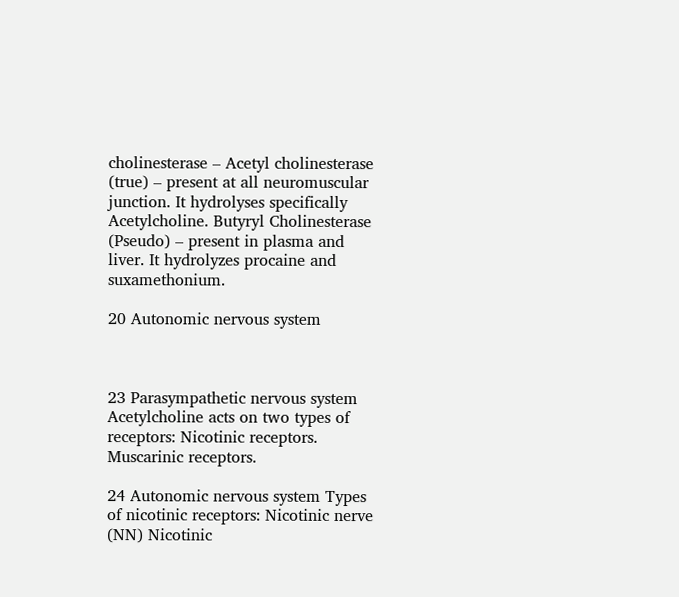cholinesterase – Acetyl cholinesterase (true) – present at all neuromuscular junction. It hydrolyses specifically Acetylcholine. Butyryl Cholinesterase (Pseudo) – present in plasma and liver. It hydrolyzes procaine and suxamethonium.

20 Autonomic nervous system



23 Parasympathetic nervous system Acetylcholine acts on two types of receptors: Nicotinic receptors. Muscarinic receptors.

24 Autonomic nervous system Types of nicotinic receptors: Nicotinic nerve (NN) Nicotinic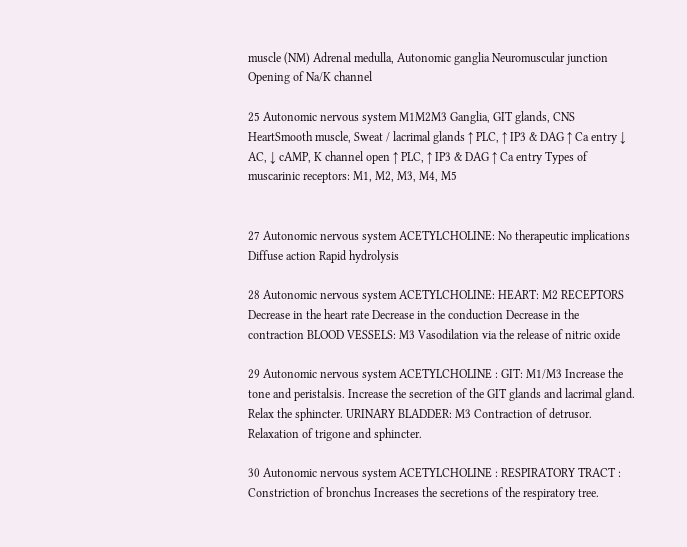muscle (NM) Adrenal medulla, Autonomic ganglia Neuromuscular junction Opening of Na/K channel

25 Autonomic nervous system M1M2M3 Ganglia, GIT glands, CNS HeartSmooth muscle, Sweat / lacrimal glands ↑ PLC, ↑ IP3 & DAG ↑ Ca entry ↓ AC, ↓ cAMP, K channel open ↑ PLC, ↑ IP3 & DAG ↑ Ca entry Types of muscarinic receptors: M1, M2, M3, M4, M5


27 Autonomic nervous system ACETYLCHOLINE: No therapeutic implications Diffuse action Rapid hydrolysis

28 Autonomic nervous system ACETYLCHOLINE: HEART: M2 RECEPTORS Decrease in the heart rate Decrease in the conduction Decrease in the contraction BLOOD VESSELS: M3 Vasodilation via the release of nitric oxide

29 Autonomic nervous system ACETYLCHOLINE : GIT: M1/M3 Increase the tone and peristalsis. Increase the secretion of the GIT glands and lacrimal gland. Relax the sphincter. URINARY BLADDER: M3 Contraction of detrusor. Relaxation of trigone and sphincter.

30 Autonomic nervous system ACETYLCHOLINE : RESPIRATORY TRACT : Constriction of bronchus Increases the secretions of the respiratory tree.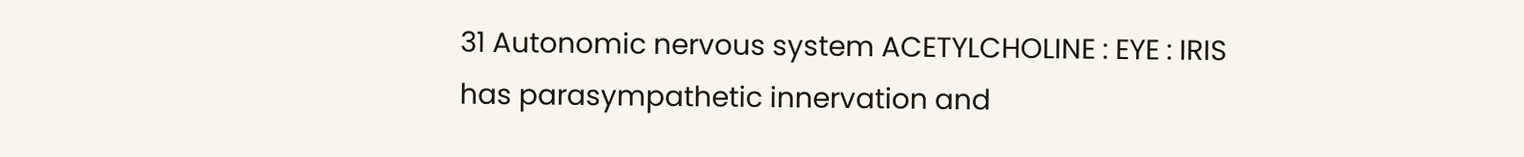31 Autonomic nervous system ACETYLCHOLINE : EYE : IRIS has parasympathetic innervation and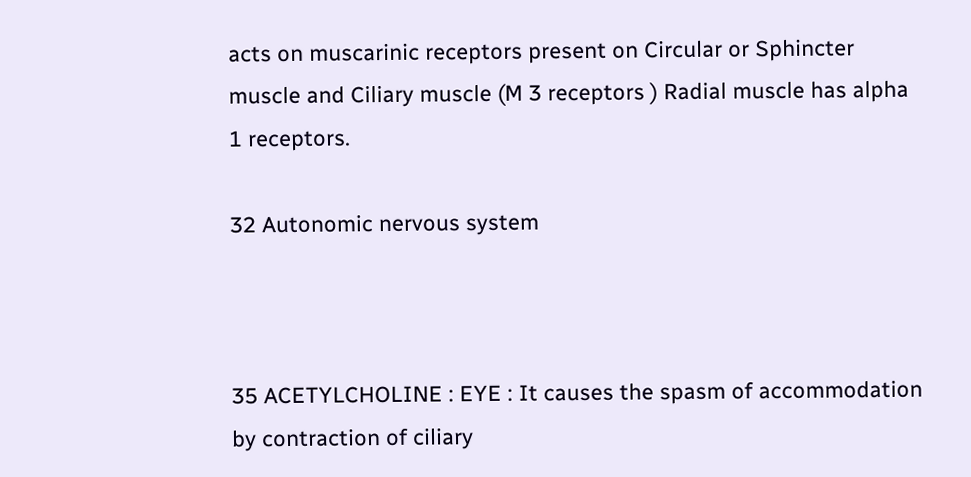acts on muscarinic receptors present on Circular or Sphincter muscle and Ciliary muscle (M 3 receptors ) Radial muscle has alpha 1 receptors.

32 Autonomic nervous system



35 ACETYLCHOLINE : EYE : It causes the spasm of accommodation by contraction of ciliary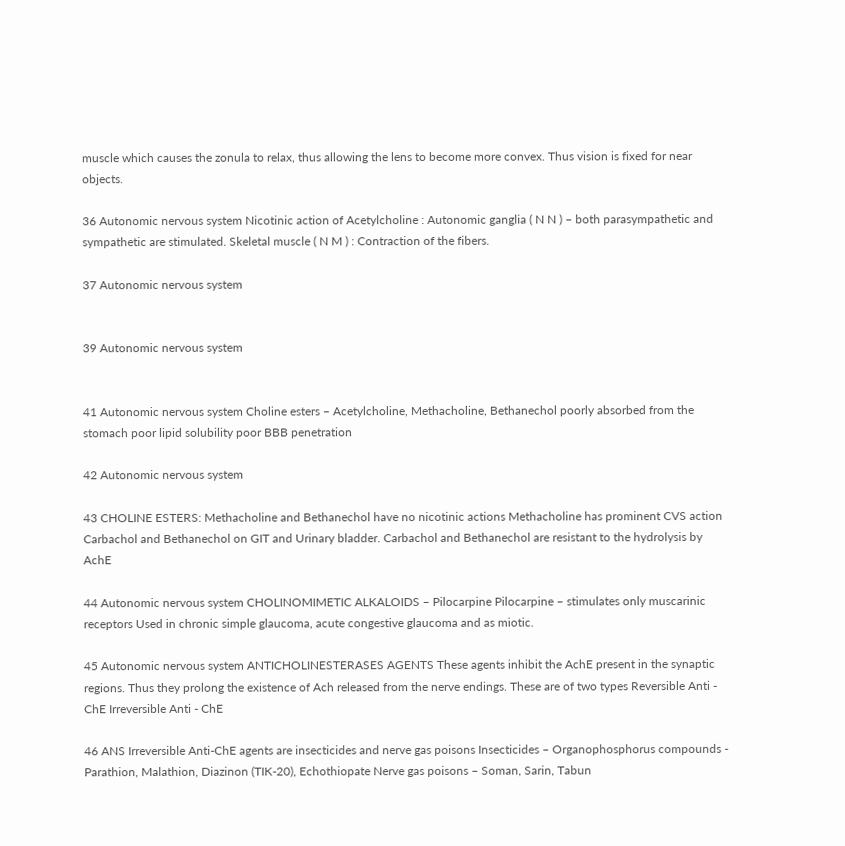muscle which causes the zonula to relax, thus allowing the lens to become more convex. Thus vision is fixed for near objects.

36 Autonomic nervous system Nicotinic action of Acetylcholine : Autonomic ganglia ( N N ) – both parasympathetic and sympathetic are stimulated. Skeletal muscle ( N M ) : Contraction of the fibers.

37 Autonomic nervous system


39 Autonomic nervous system


41 Autonomic nervous system Choline esters – Acetylcholine, Methacholine, Bethanechol poorly absorbed from the stomach poor lipid solubility poor BBB penetration

42 Autonomic nervous system

43 CHOLINE ESTERS: Methacholine and Bethanechol have no nicotinic actions Methacholine has prominent CVS action Carbachol and Bethanechol on GIT and Urinary bladder. Carbachol and Bethanechol are resistant to the hydrolysis by AchE

44 Autonomic nervous system CHOLINOMIMETIC ALKALOIDS – Pilocarpine Pilocarpine – stimulates only muscarinic receptors Used in chronic simple glaucoma, acute congestive glaucoma and as miotic.

45 Autonomic nervous system ANTICHOLINESTERASES AGENTS These agents inhibit the AchE present in the synaptic regions. Thus they prolong the existence of Ach released from the nerve endings. These are of two types Reversible Anti - ChE Irreversible Anti - ChE

46 ANS Irreversible Anti-ChE agents are insecticides and nerve gas poisons Insecticides – Organophosphorus compounds - Parathion, Malathion, Diazinon (TIK-20), Echothiopate Nerve gas poisons – Soman, Sarin, Tabun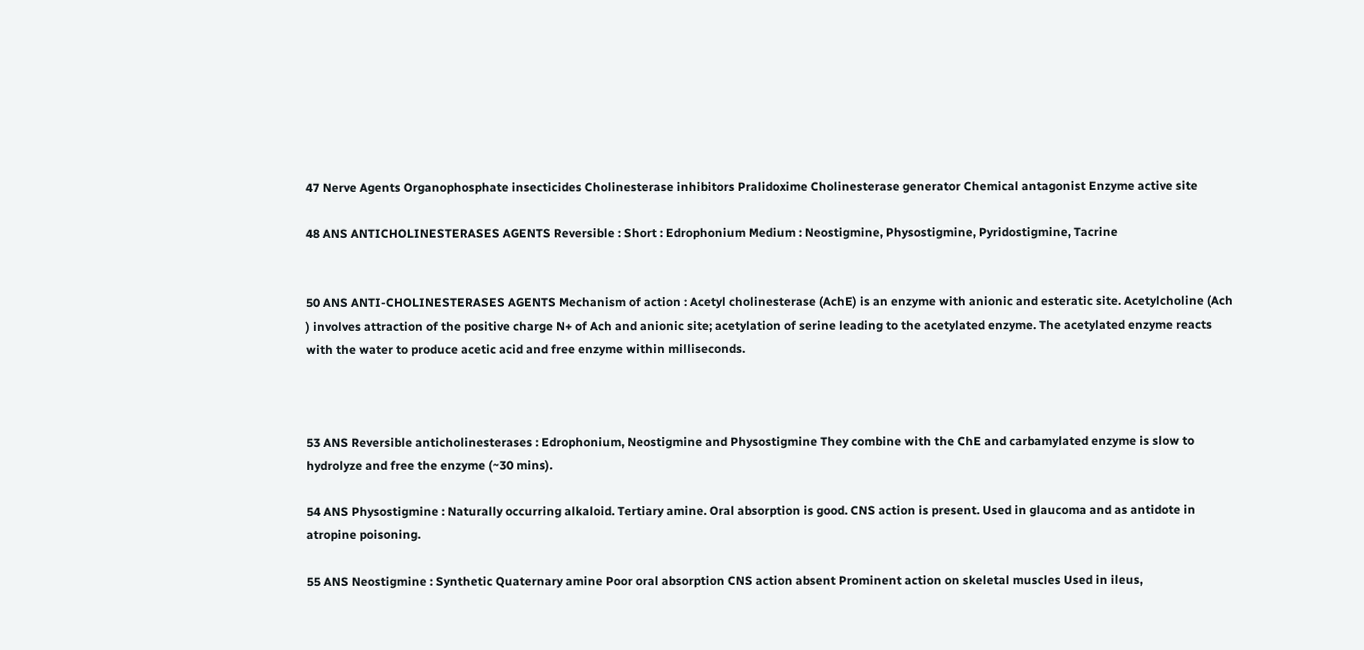47 Nerve Agents Organophosphate insecticides Cholinesterase inhibitors Pralidoxime Cholinesterase generator Chemical antagonist Enzyme active site

48 ANS ANTICHOLINESTERASES AGENTS Reversible : Short : Edrophonium Medium : Neostigmine, Physostigmine, Pyridostigmine, Tacrine


50 ANS ANTI-CHOLINESTERASES AGENTS Mechanism of action : Acetyl cholinesterase (AchE) is an enzyme with anionic and esteratic site. Acetylcholine (Ach ) involves attraction of the positive charge N+ of Ach and anionic site; acetylation of serine leading to the acetylated enzyme. The acetylated enzyme reacts with the water to produce acetic acid and free enzyme within milliseconds.



53 ANS Reversible anticholinesterases : Edrophonium, Neostigmine and Physostigmine They combine with the ChE and carbamylated enzyme is slow to hydrolyze and free the enzyme (~30 mins).

54 ANS Physostigmine : Naturally occurring alkaloid. Tertiary amine. Oral absorption is good. CNS action is present. Used in glaucoma and as antidote in atropine poisoning.

55 ANS Neostigmine : Synthetic Quaternary amine Poor oral absorption CNS action absent Prominent action on skeletal muscles Used in ileus,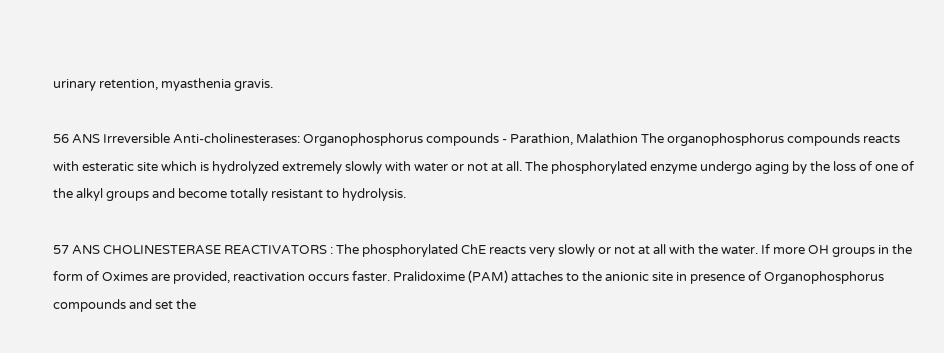urinary retention, myasthenia gravis.

56 ANS Irreversible Anti-cholinesterases: Organophosphorus compounds - Parathion, Malathion The organophosphorus compounds reacts with esteratic site which is hydrolyzed extremely slowly with water or not at all. The phosphorylated enzyme undergo aging by the loss of one of the alkyl groups and become totally resistant to hydrolysis.

57 ANS CHOLINESTERASE REACTIVATORS : The phosphorylated ChE reacts very slowly or not at all with the water. If more OH groups in the form of Oximes are provided, reactivation occurs faster. Pralidoxime (PAM) attaches to the anionic site in presence of Organophosphorus compounds and set the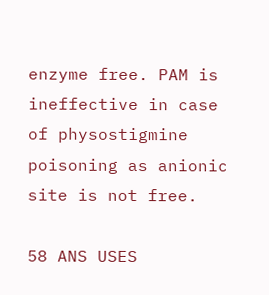enzyme free. PAM is ineffective in case of physostigmine poisoning as anionic site is not free.

58 ANS USES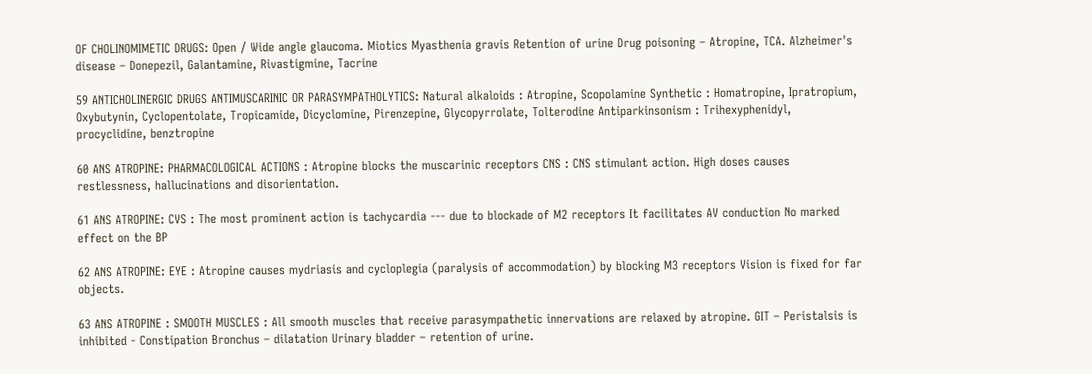OF CHOLINOMIMETIC DRUGS: Open / Wide angle glaucoma. Miotics Myasthenia gravis Retention of urine Drug poisoning – Atropine, TCA. Alzheimer's disease – Donepezil, Galantamine, Rivastigmine, Tacrine

59 ANTICHOLINERGIC DRUGS ANTIMUSCARINIC OR PARASYMPATHOLYTICS: Natural alkaloids : Atropine, Scopolamine Synthetic : Homatropine, Ipratropium, Oxybutynin, Cyclopentolate, Tropicamide, Dicyclomine, Pirenzepine, Glycopyrrolate, Tolterodine Antiparkinsonism : Trihexyphenidyl, procyclidine, benztropine

60 ANS ATROPINE: PHARMACOLOGICAL ACTIONS : Atropine blocks the muscarinic receptors CNS : CNS stimulant action. High doses causes restlessness, hallucinations and disorientation.

61 ANS ATROPINE: CVS : The most prominent action is tachycardia --- due to blockade of M2 receptors It facilitates AV conduction No marked effect on the BP

62 ANS ATROPINE: EYE : Atropine causes mydriasis and cycloplegia (paralysis of accommodation) by blocking M3 receptors Vision is fixed for far objects.

63 ANS ATROPINE : SMOOTH MUSCLES : All smooth muscles that receive parasympathetic innervations are relaxed by atropine. GIT – Peristalsis is inhibited - Constipation Bronchus – dilatation Urinary bladder – retention of urine.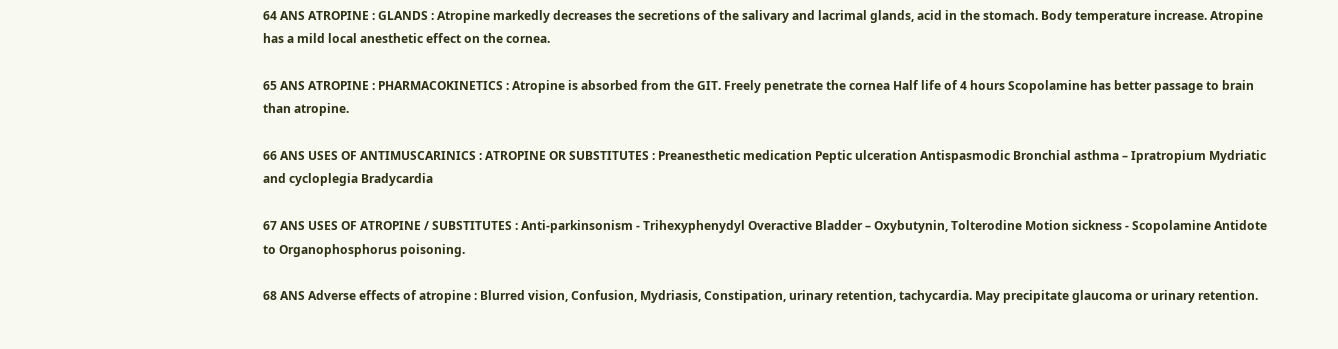64 ANS ATROPINE : GLANDS : Atropine markedly decreases the secretions of the salivary and lacrimal glands, acid in the stomach. Body temperature increase. Atropine has a mild local anesthetic effect on the cornea.

65 ANS ATROPINE : PHARMACOKINETICS : Atropine is absorbed from the GIT. Freely penetrate the cornea Half life of 4 hours Scopolamine has better passage to brain than atropine.

66 ANS USES OF ANTIMUSCARINICS : ATROPINE OR SUBSTITUTES : Preanesthetic medication Peptic ulceration Antispasmodic Bronchial asthma – Ipratropium Mydriatic and cycloplegia Bradycardia

67 ANS USES OF ATROPINE / SUBSTITUTES : Anti-parkinsonism - Trihexyphenydyl Overactive Bladder – Oxybutynin, Tolterodine Motion sickness - Scopolamine Antidote to Organophosphorus poisoning.

68 ANS Adverse effects of atropine : Blurred vision, Confusion, Mydriasis, Constipation, urinary retention, tachycardia. May precipitate glaucoma or urinary retention.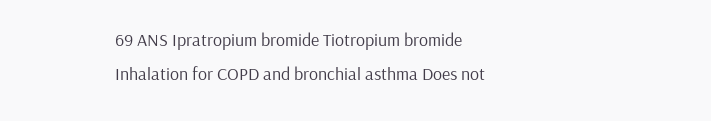69 ANS Ipratropium bromide Tiotropium bromide Inhalation for COPD and bronchial asthma Does not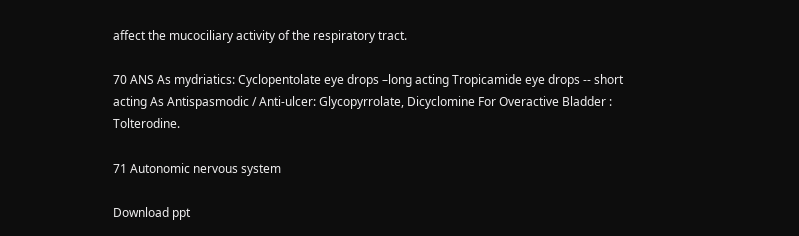affect the mucociliary activity of the respiratory tract.

70 ANS As mydriatics: Cyclopentolate eye drops –long acting Tropicamide eye drops -- short acting As Antispasmodic / Anti-ulcer: Glycopyrrolate, Dicyclomine For Overactive Bladder : Tolterodine.

71 Autonomic nervous system

Download ppt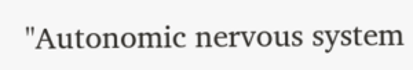"Autonomic nervous system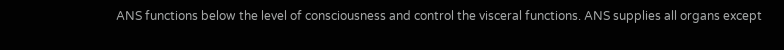ANS functions below the level of consciousness and control the visceral functions. ANS supplies all organs except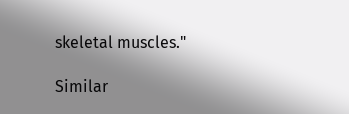skeletal muscles."

Similar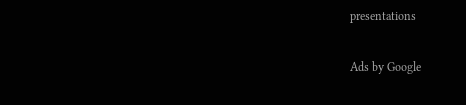presentations

Ads by Google